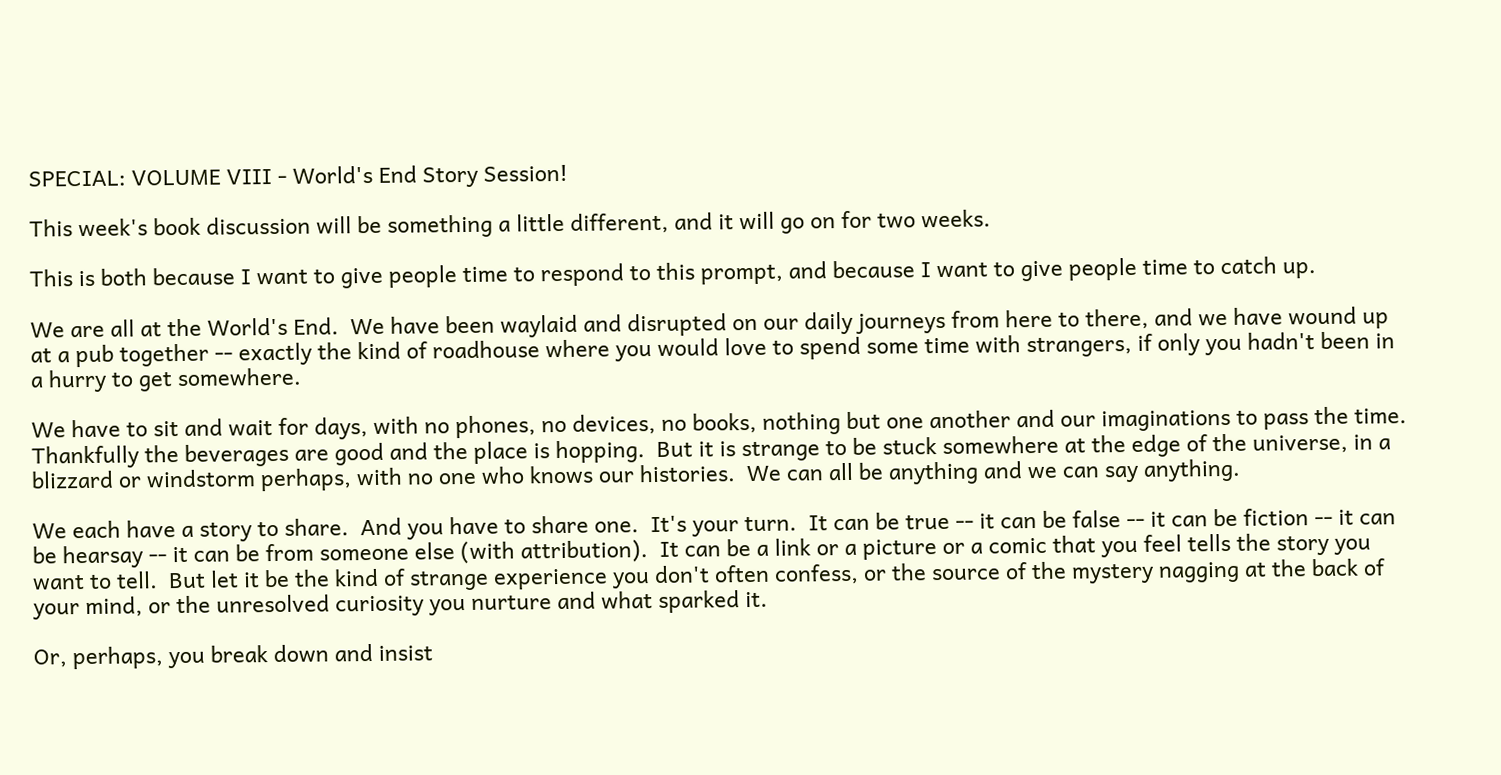SPECIAL: VOLUME VIII - World's End Story Session!

This week's book discussion will be something a little different, and it will go on for two weeks.

This is both because I want to give people time to respond to this prompt, and because I want to give people time to catch up.

We are all at the World's End.  We have been waylaid and disrupted on our daily journeys from here to there, and we have wound up at a pub together -- exactly the kind of roadhouse where you would love to spend some time with strangers, if only you hadn't been in a hurry to get somewhere.

We have to sit and wait for days, with no phones, no devices, no books, nothing but one another and our imaginations to pass the time.  Thankfully the beverages are good and the place is hopping.  But it is strange to be stuck somewhere at the edge of the universe, in a blizzard or windstorm perhaps, with no one who knows our histories.  We can all be anything and we can say anything.

We each have a story to share.  And you have to share one.  It's your turn.  It can be true -- it can be false -- it can be fiction -- it can be hearsay -- it can be from someone else (with attribution).  It can be a link or a picture or a comic that you feel tells the story you want to tell.  But let it be the kind of strange experience you don't often confess, or the source of the mystery nagging at the back of your mind, or the unresolved curiosity you nurture and what sparked it.

Or, perhaps, you break down and insist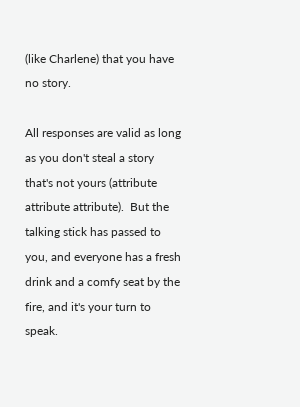(like Charlene) that you have no story.

All responses are valid as long as you don't steal a story that's not yours (attribute attribute attribute).  But the talking stick has passed to you, and everyone has a fresh drink and a comfy seat by the fire, and it's your turn to speak.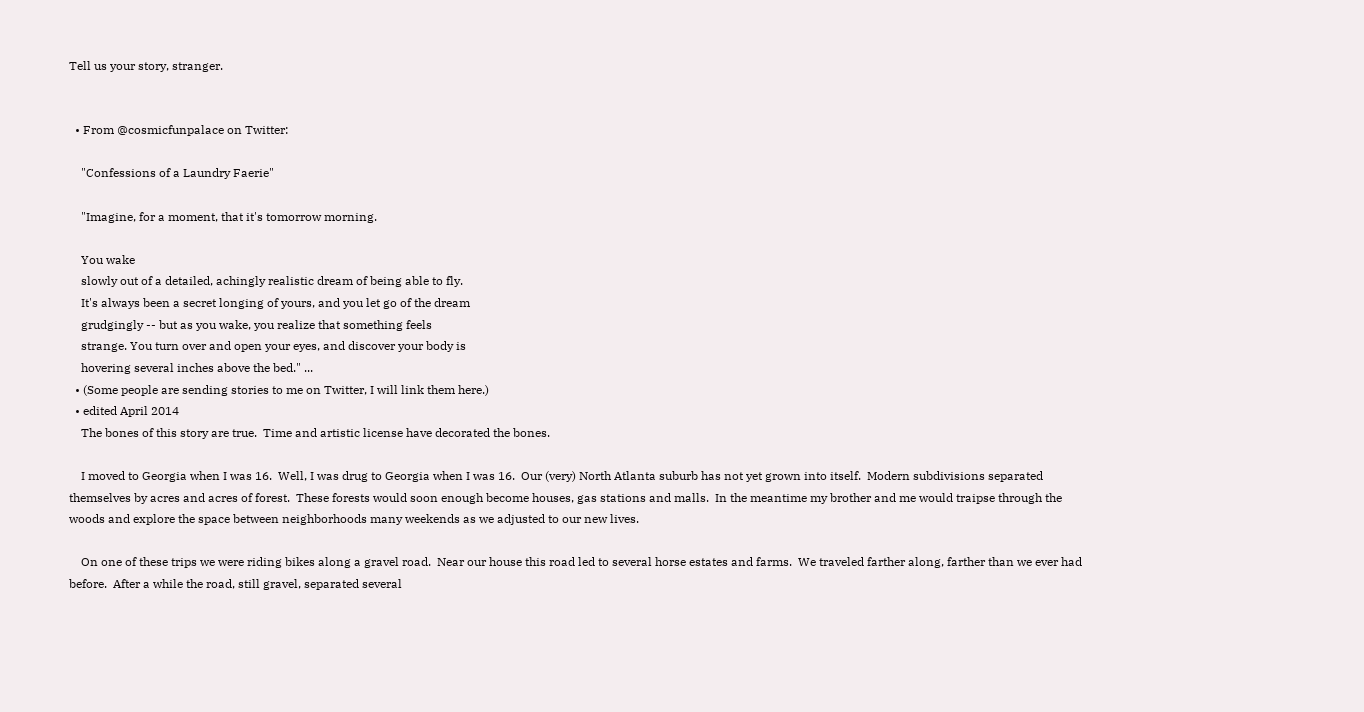Tell us your story, stranger.


  • From @cosmicfunpalace on Twitter:

    "Confessions of a Laundry Faerie"

    "Imagine, for a moment, that it's tomorrow morning.

    You wake
    slowly out of a detailed, achingly realistic dream of being able to fly.
    It's always been a secret longing of yours, and you let go of the dream
    grudgingly -- but as you wake, you realize that something feels
    strange. You turn over and open your eyes, and discover your body is
    hovering several inches above the bed." ...
  • (Some people are sending stories to me on Twitter, I will link them here.)
  • edited April 2014
    The bones of this story are true.  Time and artistic license have decorated the bones.

    I moved to Georgia when I was 16.  Well, I was drug to Georgia when I was 16.  Our (very) North Atlanta suburb has not yet grown into itself.  Modern subdivisions separated themselves by acres and acres of forest.  These forests would soon enough become houses, gas stations and malls.  In the meantime my brother and me would traipse through the woods and explore the space between neighborhoods many weekends as we adjusted to our new lives.

    On one of these trips we were riding bikes along a gravel road.  Near our house this road led to several horse estates and farms.  We traveled farther along, farther than we ever had before.  After a while the road, still gravel, separated several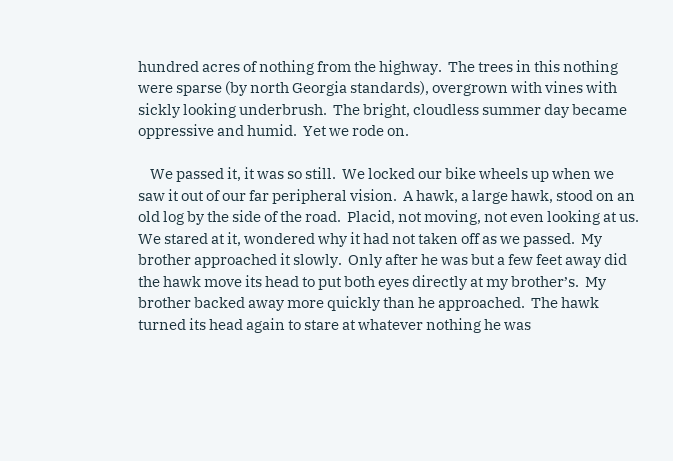hundred acres of nothing from the highway.  The trees in this nothing were sparse (by north Georgia standards), overgrown with vines with sickly looking underbrush.  The bright, cloudless summer day became oppressive and humid.  Yet we rode on.

    We passed it, it was so still.  We locked our bike wheels up when we saw it out of our far peripheral vision.  A hawk, a large hawk, stood on an old log by the side of the road.  Placid, not moving, not even looking at us.  We stared at it, wondered why it had not taken off as we passed.  My brother approached it slowly.  Only after he was but a few feet away did the hawk move its head to put both eyes directly at my brother’s.  My brother backed away more quickly than he approached.  The hawk turned its head again to stare at whatever nothing he was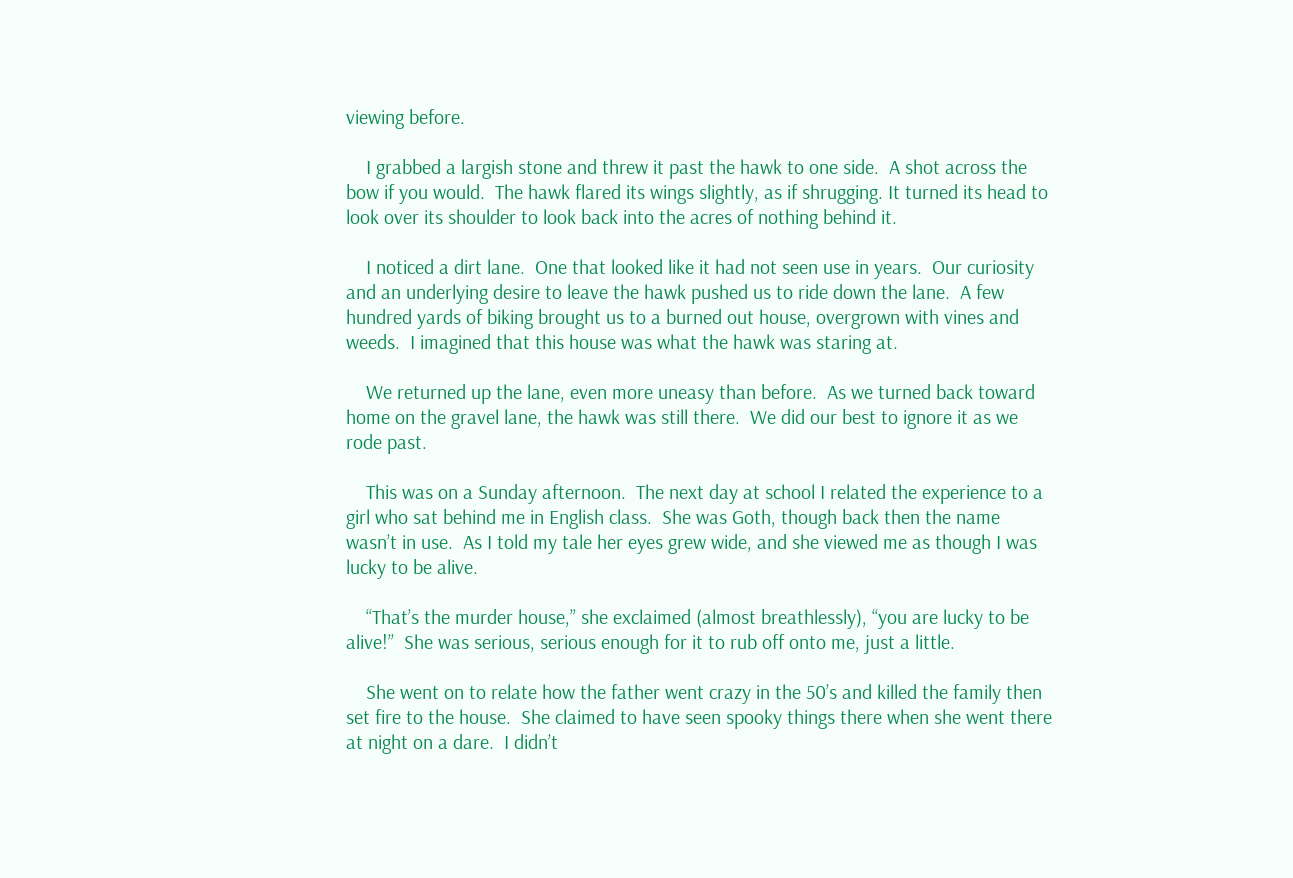viewing before.

    I grabbed a largish stone and threw it past the hawk to one side.  A shot across the bow if you would.  The hawk flared its wings slightly, as if shrugging. It turned its head to look over its shoulder to look back into the acres of nothing behind it.

    I noticed a dirt lane.  One that looked like it had not seen use in years.  Our curiosity and an underlying desire to leave the hawk pushed us to ride down the lane.  A few hundred yards of biking brought us to a burned out house, overgrown with vines and weeds.  I imagined that this house was what the hawk was staring at.

    We returned up the lane, even more uneasy than before.  As we turned back toward home on the gravel lane, the hawk was still there.  We did our best to ignore it as we rode past.

    This was on a Sunday afternoon.  The next day at school I related the experience to a girl who sat behind me in English class.  She was Goth, though back then the name wasn’t in use.  As I told my tale her eyes grew wide, and she viewed me as though I was lucky to be alive.

    “That’s the murder house,” she exclaimed (almost breathlessly), “you are lucky to be alive!”  She was serious, serious enough for it to rub off onto me, just a little.

    She went on to relate how the father went crazy in the 50’s and killed the family then set fire to the house.  She claimed to have seen spooky things there when she went there at night on a dare.  I didn’t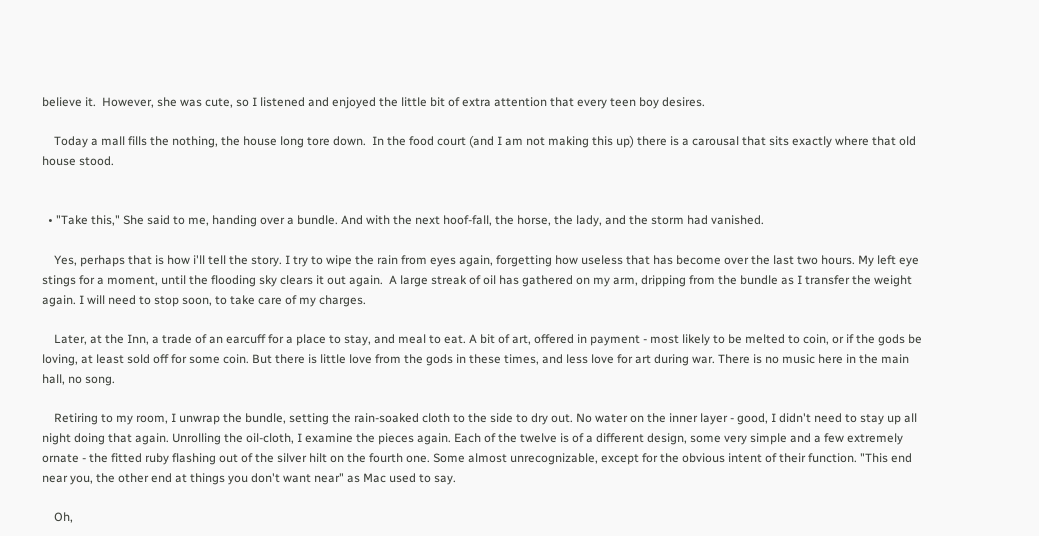believe it.  However, she was cute, so I listened and enjoyed the little bit of extra attention that every teen boy desires.

    Today a mall fills the nothing, the house long tore down.  In the food court (and I am not making this up) there is a carousal that sits exactly where that old house stood.


  • "Take this," She said to me, handing over a bundle. And with the next hoof-fall, the horse, the lady, and the storm had vanished.

    Yes, perhaps that is how i'll tell the story. I try to wipe the rain from eyes again, forgetting how useless that has become over the last two hours. My left eye stings for a moment, until the flooding sky clears it out again.  A large streak of oil has gathered on my arm, dripping from the bundle as I transfer the weight again. I will need to stop soon, to take care of my charges.

    Later, at the Inn, a trade of an earcuff for a place to stay, and meal to eat. A bit of art, offered in payment - most likely to be melted to coin, or if the gods be loving, at least sold off for some coin. But there is little love from the gods in these times, and less love for art during war. There is no music here in the main hall, no song.

    Retiring to my room, I unwrap the bundle, setting the rain-soaked cloth to the side to dry out. No water on the inner layer - good, I didn't need to stay up all night doing that again. Unrolling the oil-cloth, I examine the pieces again. Each of the twelve is of a different design, some very simple and a few extremely ornate - the fitted ruby flashing out of the silver hilt on the fourth one. Some almost unrecognizable, except for the obvious intent of their function. "This end near you, the other end at things you don't want near" as Mac used to say.

    Oh,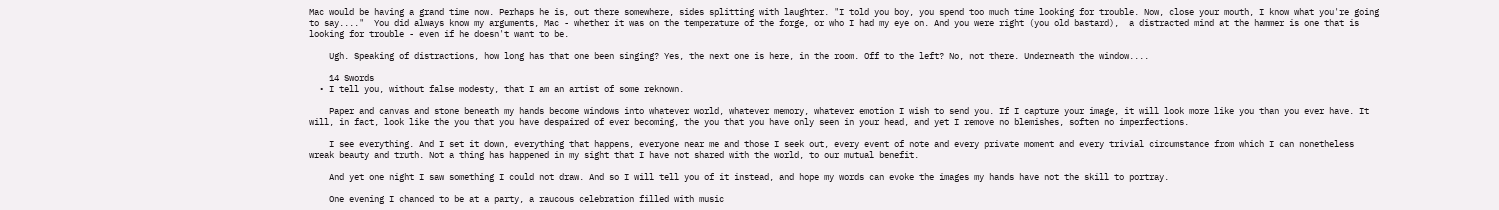Mac would be having a grand time now. Perhaps he is, out there somewhere, sides splitting with laughter. "I told you boy, you spend too much time looking for trouble. Now, close your mouth, I know what you're going to say...."  You did always know my arguments, Mac - whether it was on the temperature of the forge, or who I had my eye on. And you were right (you old bastard),  a distracted mind at the hammer is one that is looking for trouble - even if he doesn't want to be.

    Ugh. Speaking of distractions, how long has that one been singing? Yes, the next one is here, in the room. Off to the left? No, not there. Underneath the window....

    14 Swords
  • I tell you, without false modesty, that I am an artist of some reknown.

    Paper and canvas and stone beneath my hands become windows into whatever world, whatever memory, whatever emotion I wish to send you. If I capture your image, it will look more like you than you ever have. It will, in fact, look like the you that you have despaired of ever becoming, the you that you have only seen in your head, and yet I remove no blemishes, soften no imperfections.

    I see everything. And I set it down, everything that happens, everyone near me and those I seek out, every event of note and every private moment and every trivial circumstance from which I can nonetheless wreak beauty and truth. Not a thing has happened in my sight that I have not shared with the world, to our mutual benefit.

    And yet one night I saw something I could not draw. And so I will tell you of it instead, and hope my words can evoke the images my hands have not the skill to portray.

    One evening I chanced to be at a party, a raucous celebration filled with music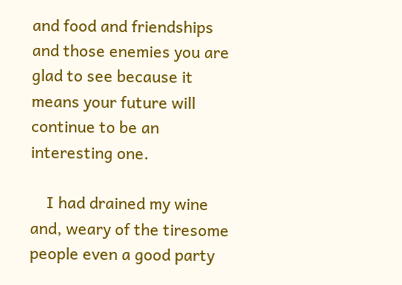and food and friendships and those enemies you are glad to see because it means your future will continue to be an interesting one.

    I had drained my wine and, weary of the tiresome people even a good party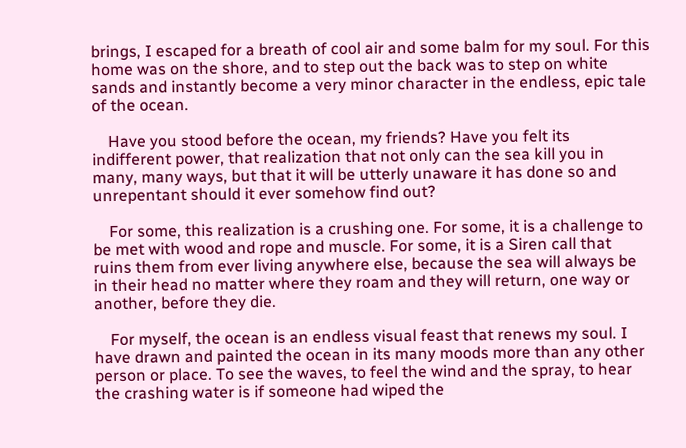brings, I escaped for a breath of cool air and some balm for my soul. For this home was on the shore, and to step out the back was to step on white sands and instantly become a very minor character in the endless, epic tale of the ocean.

    Have you stood before the ocean, my friends? Have you felt its indifferent power, that realization that not only can the sea kill you in many, many ways, but that it will be utterly unaware it has done so and unrepentant should it ever somehow find out?

    For some, this realization is a crushing one. For some, it is a challenge to be met with wood and rope and muscle. For some, it is a Siren call that ruins them from ever living anywhere else, because the sea will always be in their head no matter where they roam and they will return, one way or another, before they die.

    For myself, the ocean is an endless visual feast that renews my soul. I have drawn and painted the ocean in its many moods more than any other person or place. To see the waves, to feel the wind and the spray, to hear the crashing water is if someone had wiped the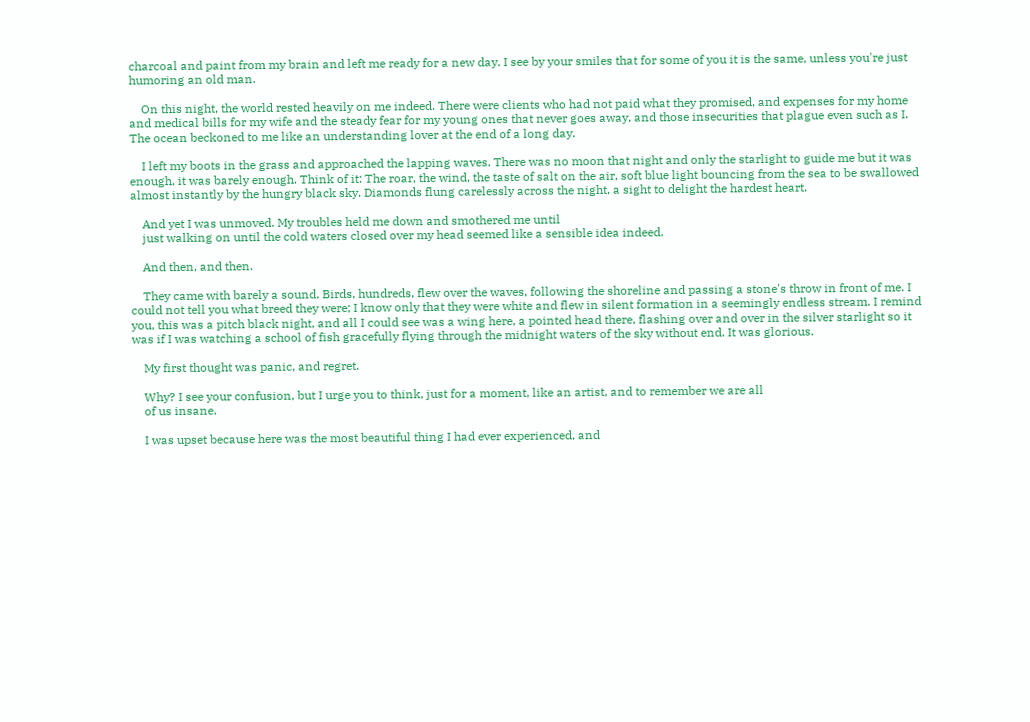charcoal and paint from my brain and left me ready for a new day. I see by your smiles that for some of you it is the same, unless you're just humoring an old man.

    On this night, the world rested heavily on me indeed. There were clients who had not paid what they promised, and expenses for my home and medical bills for my wife and the steady fear for my young ones that never goes away, and those insecurities that plague even such as I. The ocean beckoned to me like an understanding lover at the end of a long day.

    I left my boots in the grass and approached the lapping waves. There was no moon that night and only the starlight to guide me but it was enough, it was barely enough. Think of it: The roar, the wind, the taste of salt on the air, soft blue light bouncing from the sea to be swallowed almost instantly by the hungry black sky. Diamonds flung carelessly across the night, a sight to delight the hardest heart.

    And yet I was unmoved. My troubles held me down and smothered me until
    just walking on until the cold waters closed over my head seemed like a sensible idea indeed.

    And then, and then.

    They came with barely a sound. Birds, hundreds, flew over the waves, following the shoreline and passing a stone's throw in front of me. I could not tell you what breed they were; I know only that they were white and flew in silent formation in a seemingly endless stream. I remind you, this was a pitch black night, and all I could see was a wing here, a pointed head there, flashing over and over in the silver starlight so it was if I was watching a school of fish gracefully flying through the midnight waters of the sky without end. It was glorious.

    My first thought was panic, and regret.

    Why? I see your confusion, but I urge you to think, just for a moment, like an artist, and to remember we are all
    of us insane.

    I was upset because here was the most beautiful thing I had ever experienced, and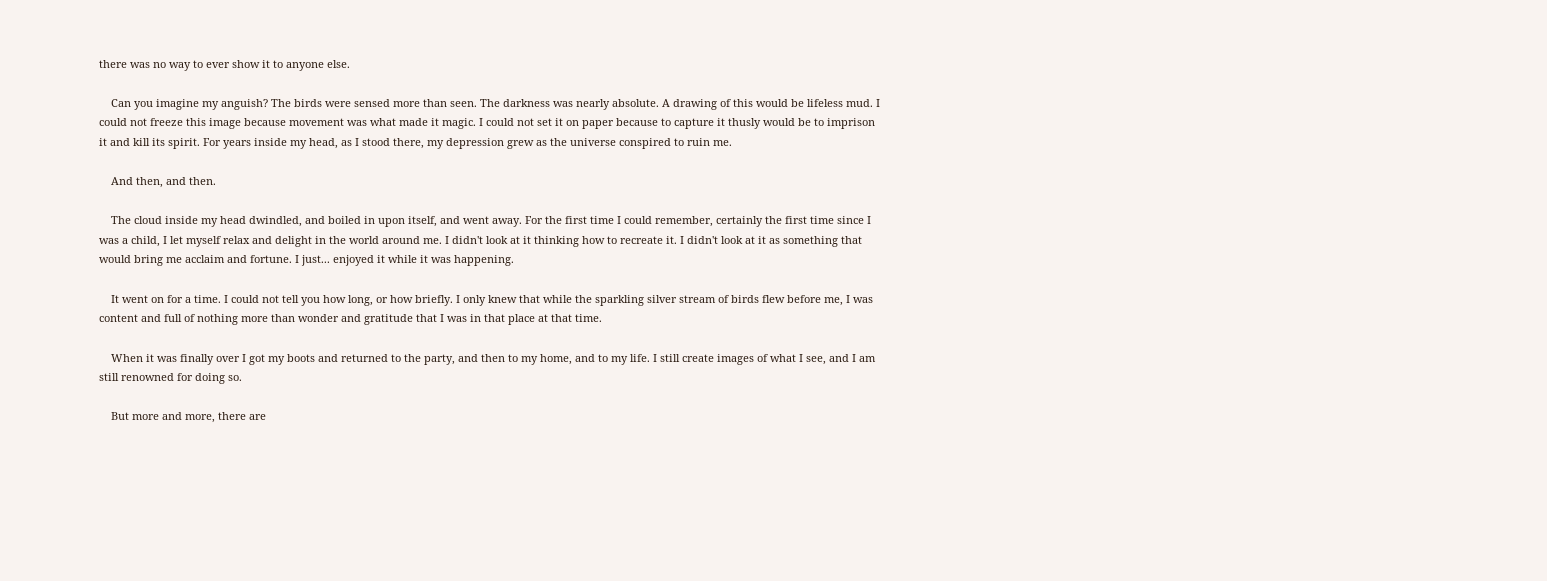there was no way to ever show it to anyone else.

    Can you imagine my anguish? The birds were sensed more than seen. The darkness was nearly absolute. A drawing of this would be lifeless mud. I could not freeze this image because movement was what made it magic. I could not set it on paper because to capture it thusly would be to imprison it and kill its spirit. For years inside my head, as I stood there, my depression grew as the universe conspired to ruin me.

    And then, and then.

    The cloud inside my head dwindled, and boiled in upon itself, and went away. For the first time I could remember, certainly the first time since I was a child, I let myself relax and delight in the world around me. I didn't look at it thinking how to recreate it. I didn't look at it as something that would bring me acclaim and fortune. I just... enjoyed it while it was happening.

    It went on for a time. I could not tell you how long, or how briefly. I only knew that while the sparkling silver stream of birds flew before me, I was content and full of nothing more than wonder and gratitude that I was in that place at that time.

    When it was finally over I got my boots and returned to the party, and then to my home, and to my life. I still create images of what I see, and I am still renowned for doing so.

    But more and more, there are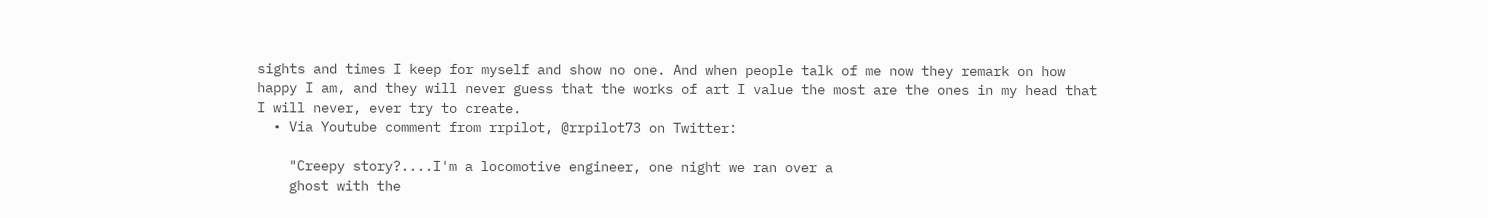sights and times I keep for myself and show no one. And when people talk of me now they remark on how happy I am, and they will never guess that the works of art I value the most are the ones in my head that I will never, ever try to create.
  • Via Youtube comment from rrpilot, @rrpilot73 on Twitter:

    "Creepy story?....I'm a locomotive engineer, one night we ran over a
    ghost with the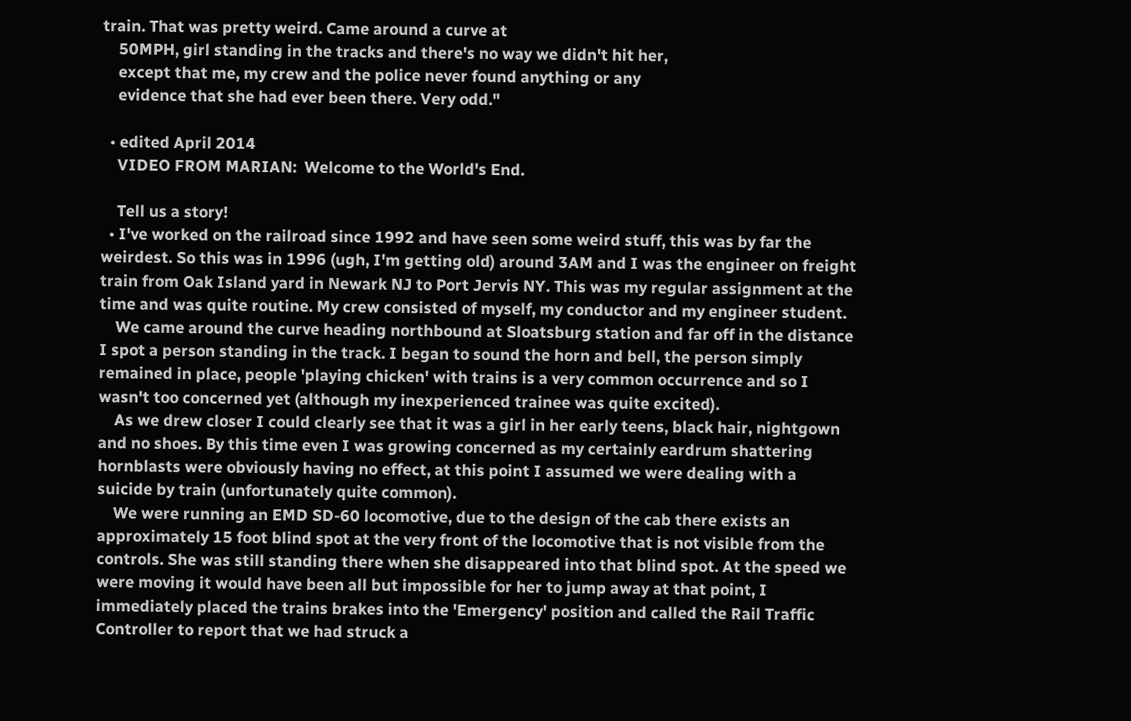train. That was pretty weird. Came around a curve at
    50MPH, girl standing in the tracks and there's no way we didn't hit her,
    except that me, my crew and the police never found anything or any
    evidence that she had ever been there. Very odd."

  • edited April 2014
    VIDEO FROM MARIAN:  Welcome to the World's End.

    Tell us a story!
  • I've worked on the railroad since 1992 and have seen some weird stuff, this was by far the weirdest. So this was in 1996 (ugh, I'm getting old) around 3AM and I was the engineer on freight train from Oak Island yard in Newark NJ to Port Jervis NY. This was my regular assignment at the time and was quite routine. My crew consisted of myself, my conductor and my engineer student.
    We came around the curve heading northbound at Sloatsburg station and far off in the distance I spot a person standing in the track. I began to sound the horn and bell, the person simply remained in place, people 'playing chicken' with trains is a very common occurrence and so I wasn't too concerned yet (although my inexperienced trainee was quite excited).
    As we drew closer I could clearly see that it was a girl in her early teens, black hair, nightgown and no shoes. By this time even I was growing concerned as my certainly eardrum shattering hornblasts were obviously having no effect, at this point I assumed we were dealing with a suicide by train (unfortunately quite common).
    We were running an EMD SD-60 locomotive, due to the design of the cab there exists an approximately 15 foot blind spot at the very front of the locomotive that is not visible from the controls. She was still standing there when she disappeared into that blind spot. At the speed we were moving it would have been all but impossible for her to jump away at that point, I immediately placed the trains brakes into the 'Emergency' position and called the Rail Traffic Controller to report that we had struck a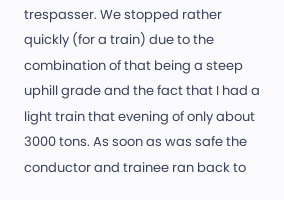trespasser. We stopped rather quickly (for a train) due to the combination of that being a steep uphill grade and the fact that I had a light train that evening of only about 3000 tons. As soon as was safe the conductor and trainee ran back to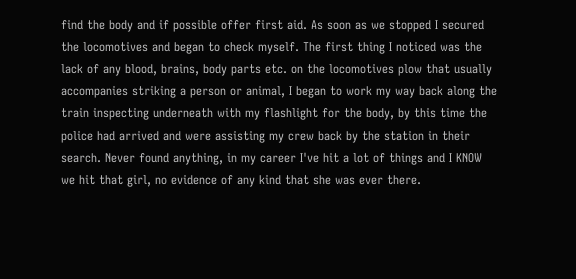find the body and if possible offer first aid. As soon as we stopped I secured the locomotives and began to check myself. The first thing I noticed was the lack of any blood, brains, body parts etc. on the locomotives plow that usually accompanies striking a person or animal, I began to work my way back along the train inspecting underneath with my flashlight for the body, by this time the police had arrived and were assisting my crew back by the station in their search. Never found anything, in my career I've hit a lot of things and I KNOW we hit that girl, no evidence of any kind that she was ever there.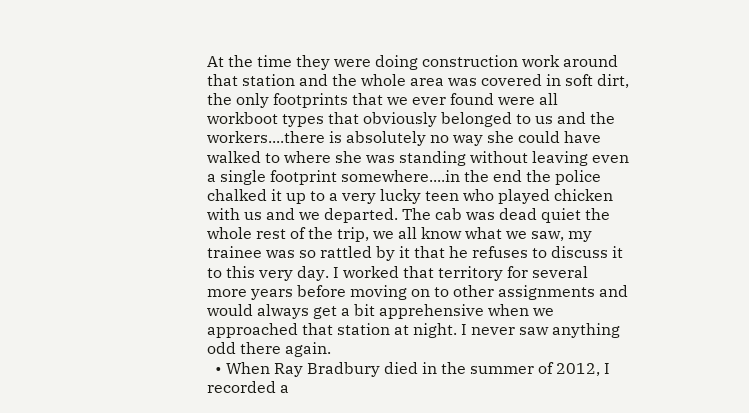At the time they were doing construction work around that station and the whole area was covered in soft dirt, the only footprints that we ever found were all workboot types that obviously belonged to us and the workers....there is absolutely no way she could have walked to where she was standing without leaving even a single footprint somewhere....in the end the police chalked it up to a very lucky teen who played chicken with us and we departed. The cab was dead quiet the whole rest of the trip, we all know what we saw, my trainee was so rattled by it that he refuses to discuss it to this very day. I worked that territory for several more years before moving on to other assignments and would always get a bit apprehensive when we approached that station at night. I never saw anything odd there again.
  • When Ray Bradbury died in the summer of 2012, I recorded a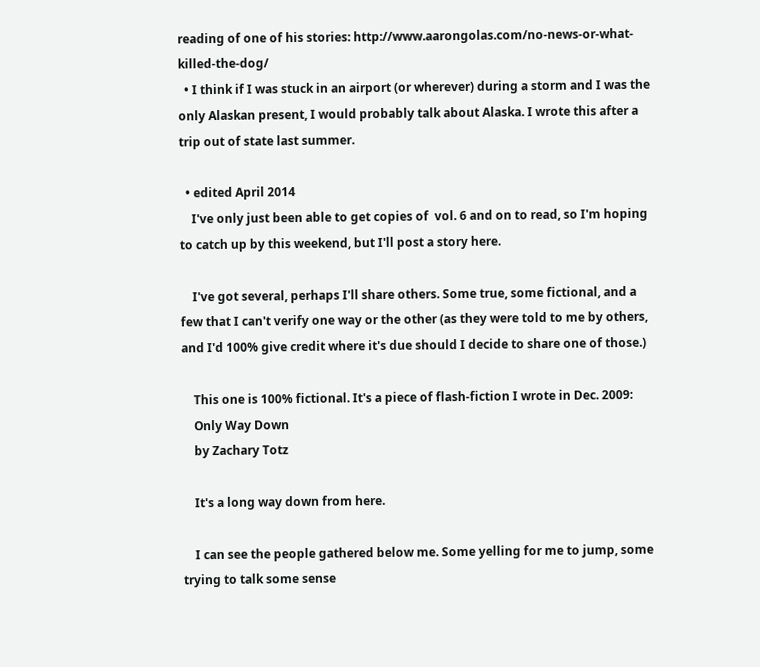reading of one of his stories: http://www.aarongolas.com/no-news-or-what-killed-the-dog/
  • I think if I was stuck in an airport (or wherever) during a storm and I was the only Alaskan present, I would probably talk about Alaska. I wrote this after a trip out of state last summer.

  • edited April 2014
    I've only just been able to get copies of  vol. 6 and on to read, so I'm hoping to catch up by this weekend, but I'll post a story here.

    I've got several, perhaps I'll share others. Some true, some fictional, and a few that I can't verify one way or the other (as they were told to me by others, and I'd 100% give credit where it's due should I decide to share one of those.)

    This one is 100% fictional. It's a piece of flash-fiction I wrote in Dec. 2009:
    Only Way Down
    by Zachary Totz

    It's a long way down from here.

    I can see the people gathered below me. Some yelling for me to jump, some trying to talk some sense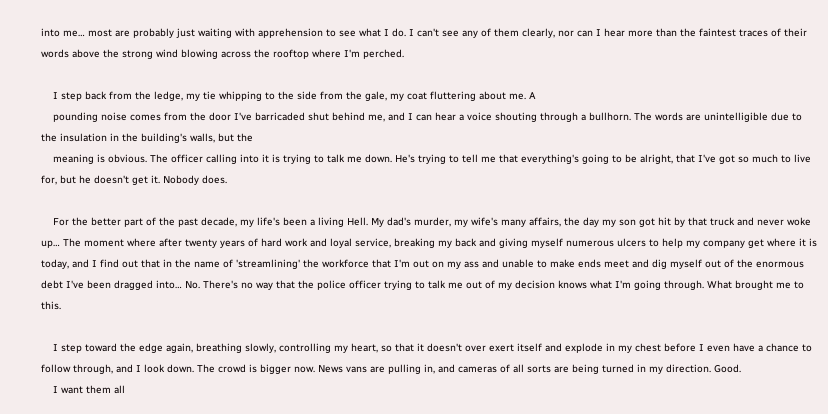into me… most are probably just waiting with apprehension to see what I do. I can't see any of them clearly, nor can I hear more than the faintest traces of their words above the strong wind blowing across the rooftop where I'm perched.

    I step back from the ledge, my tie whipping to the side from the gale, my coat fluttering about me. A
    pounding noise comes from the door I've barricaded shut behind me, and I can hear a voice shouting through a bullhorn. The words are unintelligible due to the insulation in the building's walls, but the
    meaning is obvious. The officer calling into it is trying to talk me down. He's trying to tell me that everything's going to be alright, that I've got so much to live for, but he doesn't get it. Nobody does.

    For the better part of the past decade, my life's been a living Hell. My dad's murder, my wife's many affairs, the day my son got hit by that truck and never woke up… The moment where after twenty years of hard work and loyal service, breaking my back and giving myself numerous ulcers to help my company get where it is today, and I find out that in the name of 'streamlining' the workforce that I'm out on my ass and unable to make ends meet and dig myself out of the enormous debt I've been dragged into… No. There's no way that the police officer trying to talk me out of my decision knows what I'm going through. What brought me to this.

    I step toward the edge again, breathing slowly, controlling my heart, so that it doesn't over exert itself and explode in my chest before I even have a chance to follow through, and I look down. The crowd is bigger now. News vans are pulling in, and cameras of all sorts are being turned in my direction. Good.
    I want them all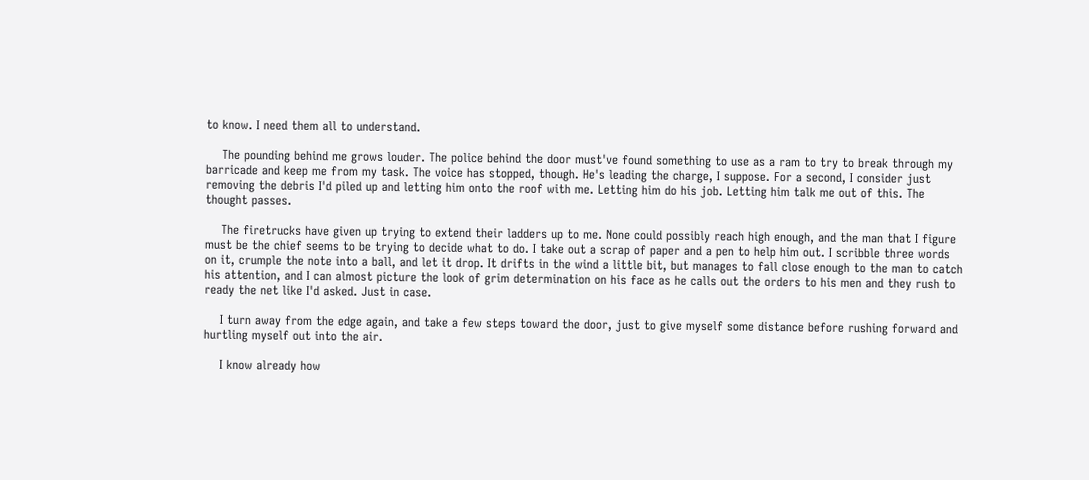to know. I need them all to understand.

    The pounding behind me grows louder. The police behind the door must've found something to use as a ram to try to break through my barricade and keep me from my task. The voice has stopped, though. He's leading the charge, I suppose. For a second, I consider just removing the debris I'd piled up and letting him onto the roof with me. Letting him do his job. Letting him talk me out of this. The thought passes.

    The firetrucks have given up trying to extend their ladders up to me. None could possibly reach high enough, and the man that I figure must be the chief seems to be trying to decide what to do. I take out a scrap of paper and a pen to help him out. I scribble three words on it, crumple the note into a ball, and let it drop. It drifts in the wind a little bit, but manages to fall close enough to the man to catch his attention, and I can almost picture the look of grim determination on his face as he calls out the orders to his men and they rush to ready the net like I'd asked. Just in case.

    I turn away from the edge again, and take a few steps toward the door, just to give myself some distance before rushing forward and hurtling myself out into the air.

    I know already how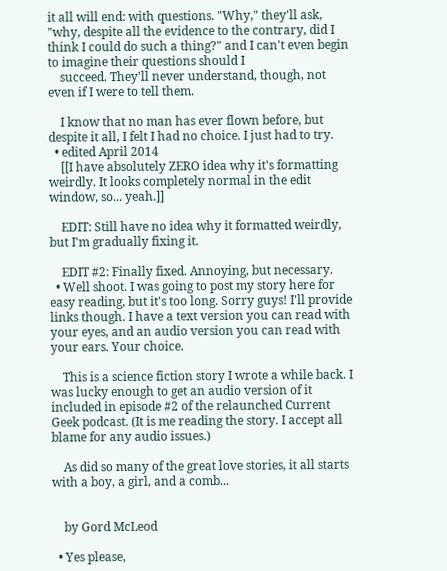it all will end: with questions. "Why," they'll ask, "why, despite all the evidence to the contrary, did I think I could do such a thing?" and I can't even begin to imagine their questions should I
    succeed. They'll never understand, though, not even if I were to tell them.

    I know that no man has ever flown before, but despite it all, I felt I had no choice. I just had to try.
  • edited April 2014
    [[I have absolutely ZERO idea why it's formatting weirdly. It looks completely normal in the edit window, so... yeah.]]

    EDIT: Still have no idea why it formatted weirdly, but I'm gradually fixing it.

    EDIT #2: Finally fixed. Annoying, but necessary.
  • Well shoot. I was going to post my story here for easy reading, but it's too long. Sorry guys! I'll provide links though. I have a text version you can read with your eyes, and an audio version you can read with your ears. Your choice.

    This is a science fiction story I wrote a while back. I was lucky enough to get an audio version of it included in episode #2 of the relaunched Current Geek podcast. (It is me reading the story. I accept all blame for any audio issues.)

    As did so many of the great love stories, it all starts with a boy, a girl, and a comb...


    by Gord McLeod

  • Yes please,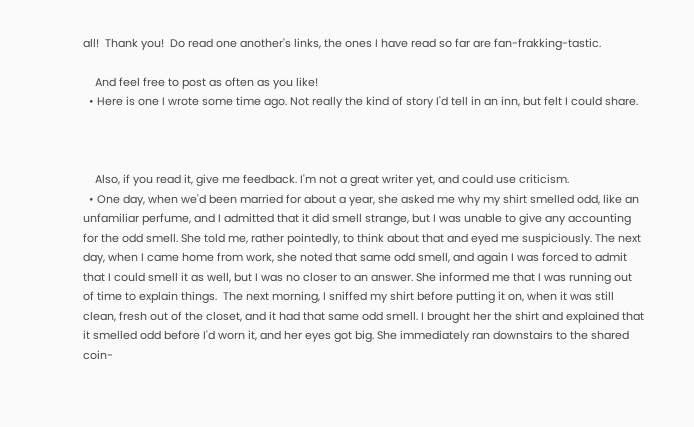all!  Thank you!  Do read one another's links, the ones I have read so far are fan-frakking-tastic.

    And feel free to post as often as you like!
  • Here is one I wrote some time ago. Not really the kind of story I'd tell in an inn, but felt I could share.



    Also, if you read it, give me feedback. I'm not a great writer yet, and could use criticism.
  • One day, when we'd been married for about a year, she asked me why my shirt smelled odd, like an unfamiliar perfume, and I admitted that it did smell strange, but I was unable to give any accounting for the odd smell. She told me, rather pointedly, to think about that and eyed me suspiciously. The next day, when I came home from work, she noted that same odd smell, and again I was forced to admit that I could smell it as well, but I was no closer to an answer. She informed me that I was running out of time to explain things.  The next morning, I sniffed my shirt before putting it on, when it was still clean, fresh out of the closet, and it had that same odd smell. I brought her the shirt and explained that it smelled odd before I'd worn it, and her eyes got big. She immediately ran downstairs to the shared coin-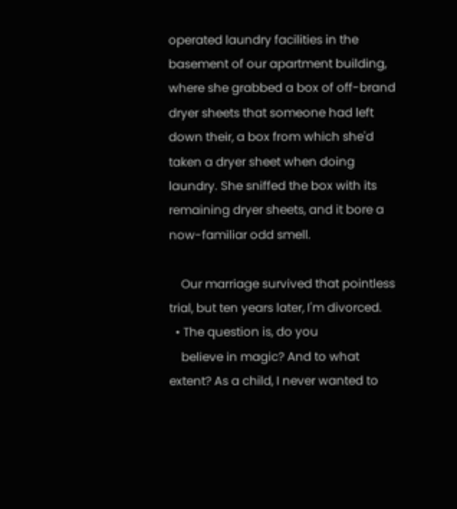operated laundry facilities in the basement of our apartment building, where she grabbed a box of off-brand dryer sheets that someone had left down their, a box from which she'd taken a dryer sheet when doing laundry. She sniffed the box with its remaining dryer sheets, and it bore a now-familiar odd smell.

    Our marriage survived that pointless trial, but ten years later, I'm divorced.
  • The question is, do you
    believe in magic? And to what extent? As a child, I never wanted to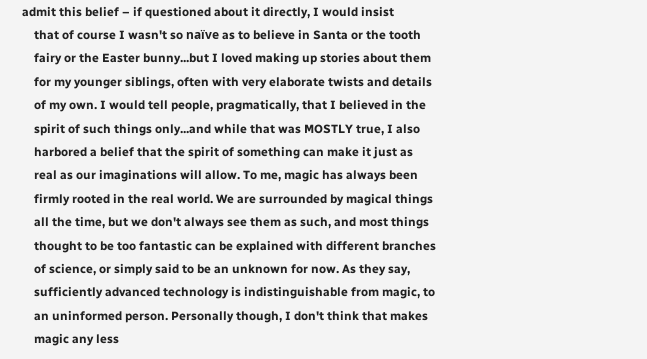admit this belief – if questioned about it directly, I would insist
    that of course I wasn't so naïve as to believe in Santa or the tooth
    fairy or the Easter bunny...but I loved making up stories about them
    for my younger siblings, often with very elaborate twists and details
    of my own. I would tell people, pragmatically, that I believed in the
    spirit of such things only...and while that was MOSTLY true, I also
    harbored a belief that the spirit of something can make it just as
    real as our imaginations will allow. To me, magic has always been
    firmly rooted in the real world. We are surrounded by magical things
    all the time, but we don't always see them as such, and most things
    thought to be too fantastic can be explained with different branches
    of science, or simply said to be an unknown for now. As they say,
    sufficiently advanced technology is indistinguishable from magic, to
    an uninformed person. Personally though, I don't think that makes
    magic any less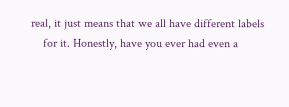real, it just means that we all have different labels
    for it. Honestly, have you ever had even a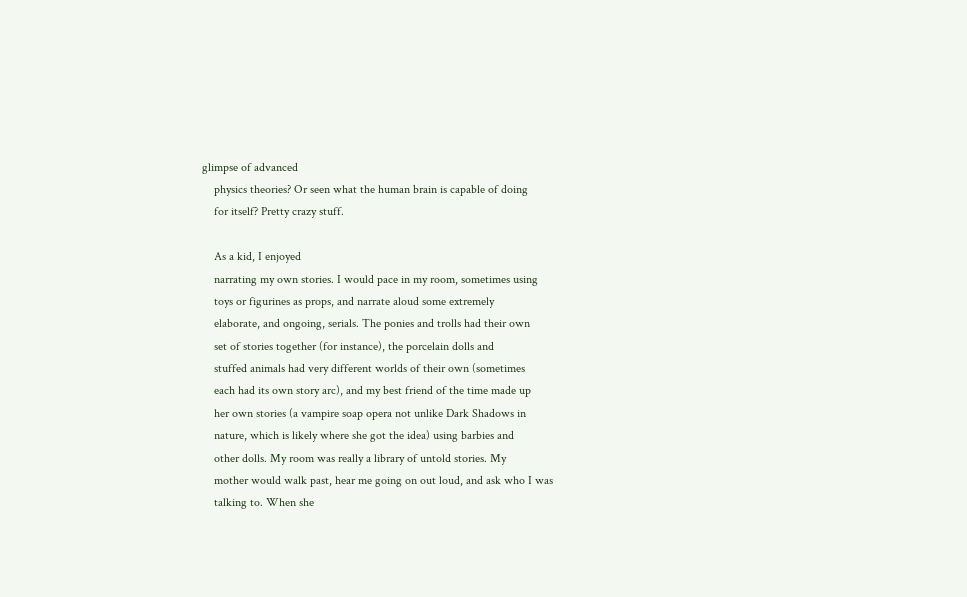glimpse of advanced
    physics theories? Or seen what the human brain is capable of doing
    for itself? Pretty crazy stuff.

    As a kid, I enjoyed
    narrating my own stories. I would pace in my room, sometimes using
    toys or figurines as props, and narrate aloud some extremely
    elaborate, and ongoing, serials. The ponies and trolls had their own
    set of stories together (for instance), the porcelain dolls and
    stuffed animals had very different worlds of their own (sometimes
    each had its own story arc), and my best friend of the time made up
    her own stories (a vampire soap opera not unlike Dark Shadows in
    nature, which is likely where she got the idea) using barbies and
    other dolls. My room was really a library of untold stories. My
    mother would walk past, hear me going on out loud, and ask who I was
    talking to. When she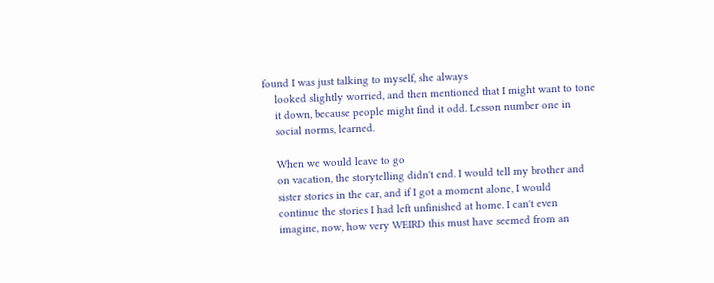found I was just talking to myself, she always
    looked slightly worried, and then mentioned that I might want to tone
    it down, because people might find it odd. Lesson number one in
    social norms, learned.

    When we would leave to go
    on vacation, the storytelling didn't end. I would tell my brother and
    sister stories in the car, and if I got a moment alone, I would
    continue the stories I had left unfinished at home. I can't even
    imagine, now, how very WEIRD this must have seemed from an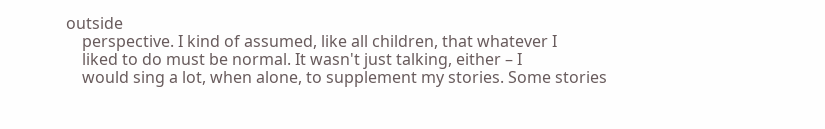outside
    perspective. I kind of assumed, like all children, that whatever I
    liked to do must be normal. It wasn't just talking, either – I
    would sing a lot, when alone, to supplement my stories. Some stories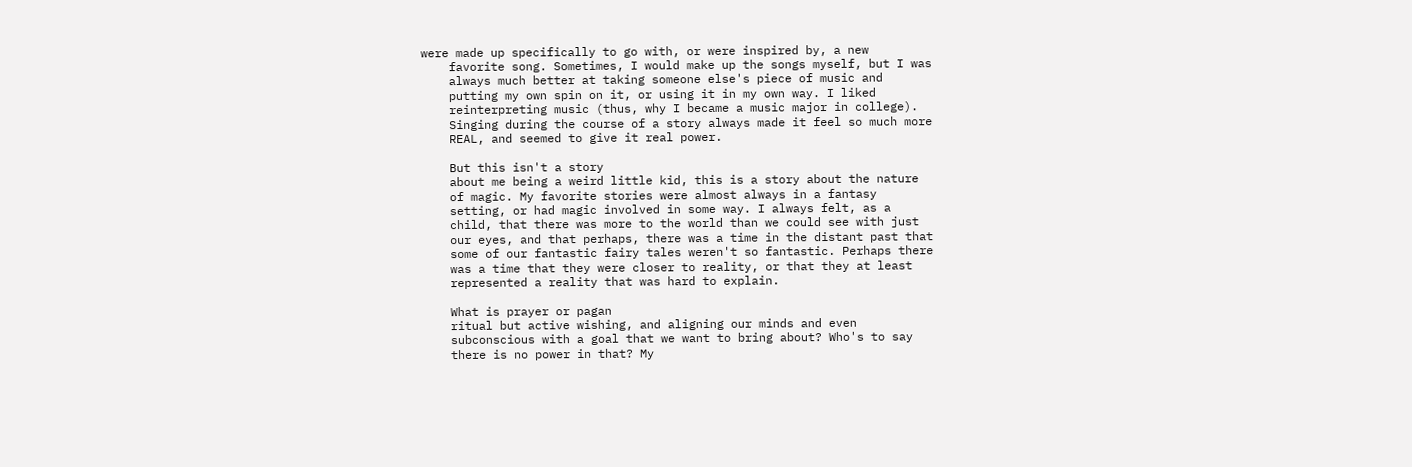were made up specifically to go with, or were inspired by, a new
    favorite song. Sometimes, I would make up the songs myself, but I was
    always much better at taking someone else's piece of music and
    putting my own spin on it, or using it in my own way. I liked
    reinterpreting music (thus, why I became a music major in college).
    Singing during the course of a story always made it feel so much more
    REAL, and seemed to give it real power.

    But this isn't a story
    about me being a weird little kid, this is a story about the nature
    of magic. My favorite stories were almost always in a fantasy
    setting, or had magic involved in some way. I always felt, as a
    child, that there was more to the world than we could see with just
    our eyes, and that perhaps, there was a time in the distant past that
    some of our fantastic fairy tales weren't so fantastic. Perhaps there
    was a time that they were closer to reality, or that they at least
    represented a reality that was hard to explain.

    What is prayer or pagan
    ritual but active wishing, and aligning our minds and even
    subconscious with a goal that we want to bring about? Who's to say
    there is no power in that? My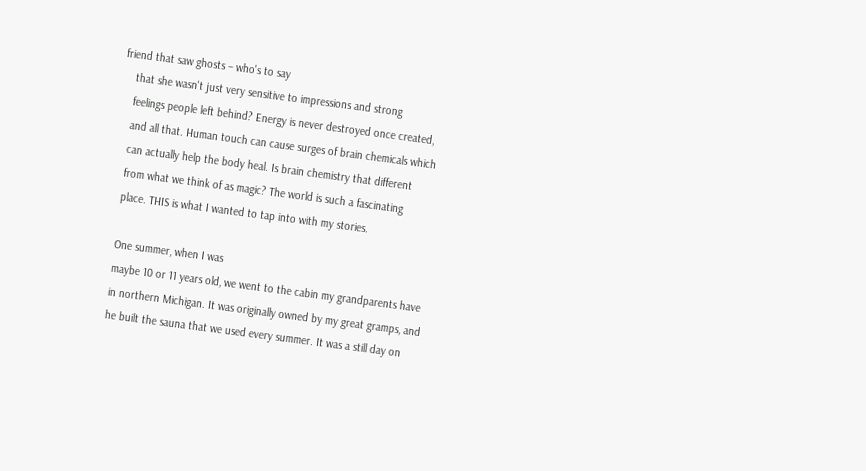friend that saw ghosts – who's to say
    that she wasn't just very sensitive to impressions and strong
    feelings people left behind? Energy is never destroyed once created,
    and all that. Human touch can cause surges of brain chemicals which
    can actually help the body heal. Is brain chemistry that different
    from what we think of as magic? The world is such a fascinating
    place. THIS is what I wanted to tap into with my stories.

    One summer, when I was
    maybe 10 or 11 years old, we went to the cabin my grandparents have
    in northern Michigan. It was originally owned by my great gramps, and
    he built the sauna that we used every summer. It was a still day on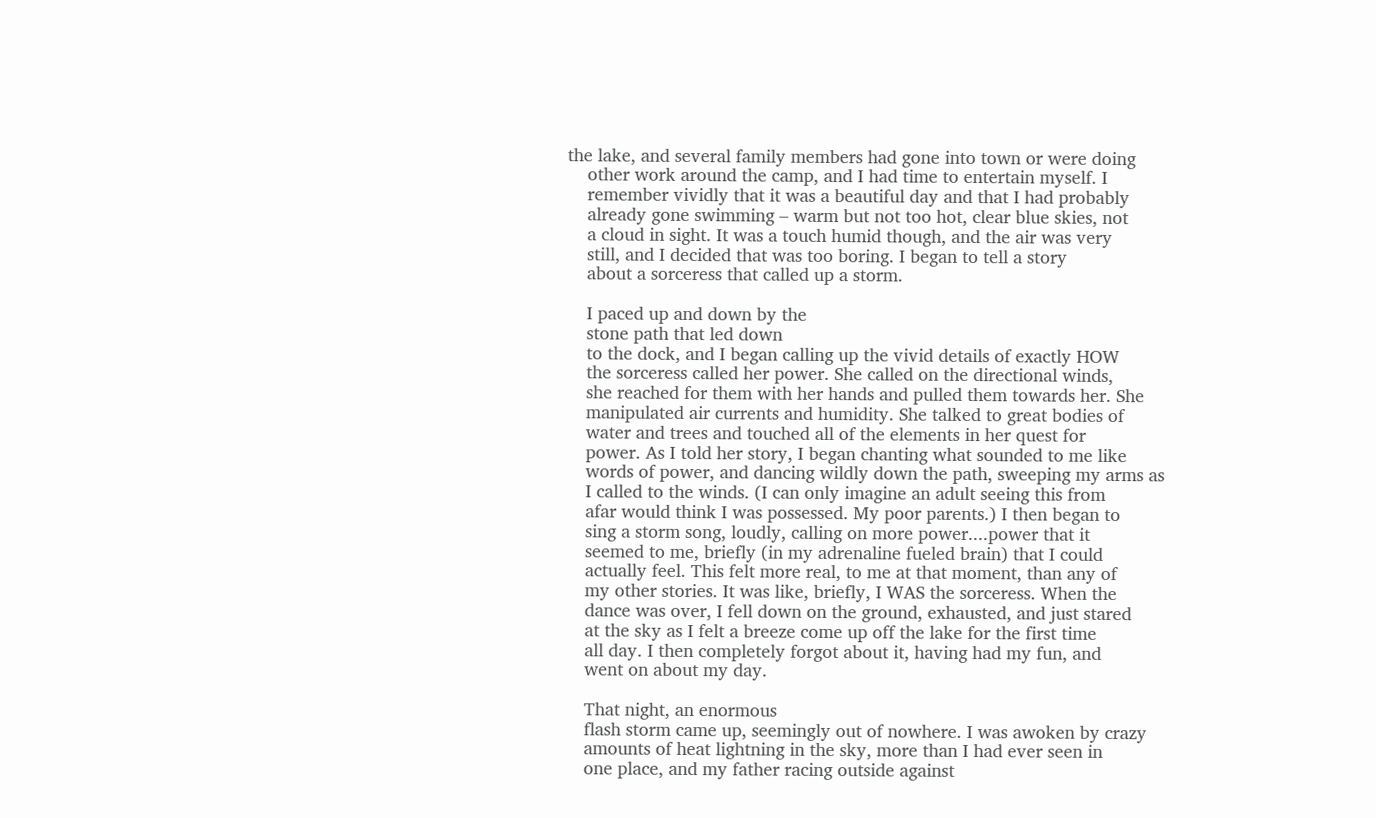the lake, and several family members had gone into town or were doing
    other work around the camp, and I had time to entertain myself. I
    remember vividly that it was a beautiful day and that I had probably
    already gone swimming – warm but not too hot, clear blue skies, not
    a cloud in sight. It was a touch humid though, and the air was very
    still, and I decided that was too boring. I began to tell a story
    about a sorceress that called up a storm.

    I paced up and down by the
    stone path that led down
    to the dock, and I began calling up the vivid details of exactly HOW
    the sorceress called her power. She called on the directional winds,
    she reached for them with her hands and pulled them towards her. She
    manipulated air currents and humidity. She talked to great bodies of
    water and trees and touched all of the elements in her quest for
    power. As I told her story, I began chanting what sounded to me like
    words of power, and dancing wildly down the path, sweeping my arms as
    I called to the winds. (I can only imagine an adult seeing this from
    afar would think I was possessed. My poor parents.) I then began to
    sing a storm song, loudly, calling on more power....power that it
    seemed to me, briefly (in my adrenaline fueled brain) that I could
    actually feel. This felt more real, to me at that moment, than any of
    my other stories. It was like, briefly, I WAS the sorceress. When the
    dance was over, I fell down on the ground, exhausted, and just stared
    at the sky as I felt a breeze come up off the lake for the first time
    all day. I then completely forgot about it, having had my fun, and
    went on about my day.

    That night, an enormous
    flash storm came up, seemingly out of nowhere. I was awoken by crazy
    amounts of heat lightning in the sky, more than I had ever seen in
    one place, and my father racing outside against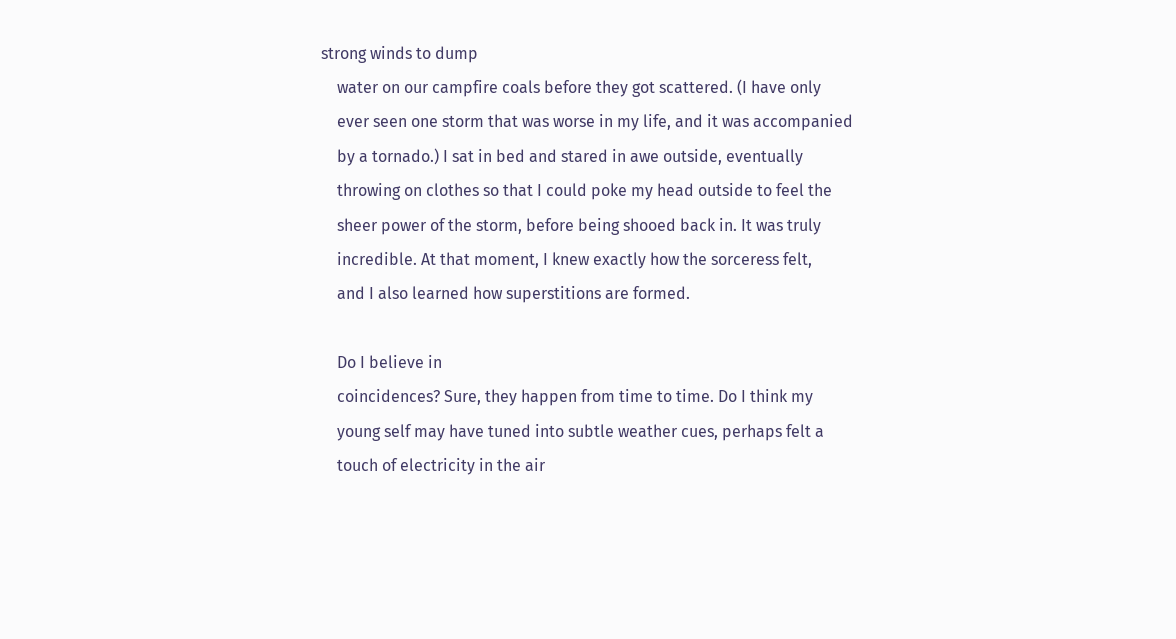strong winds to dump
    water on our campfire coals before they got scattered. (I have only
    ever seen one storm that was worse in my life, and it was accompanied
    by a tornado.) I sat in bed and stared in awe outside, eventually
    throwing on clothes so that I could poke my head outside to feel the
    sheer power of the storm, before being shooed back in. It was truly
    incredible. At that moment, I knew exactly how the sorceress felt,
    and I also learned how superstitions are formed.

    Do I believe in
    coincidences? Sure, they happen from time to time. Do I think my
    young self may have tuned into subtle weather cues, perhaps felt a
    touch of electricity in the air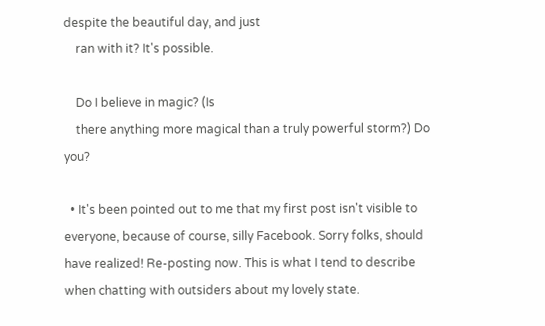despite the beautiful day, and just
    ran with it? It's possible.

    Do I believe in magic? (Is
    there anything more magical than a truly powerful storm?) Do you?

  • It's been pointed out to me that my first post isn't visible to everyone, because of course, silly Facebook. Sorry folks, should have realized! Re-posting now. This is what I tend to describe when chatting with outsiders about my lovely state.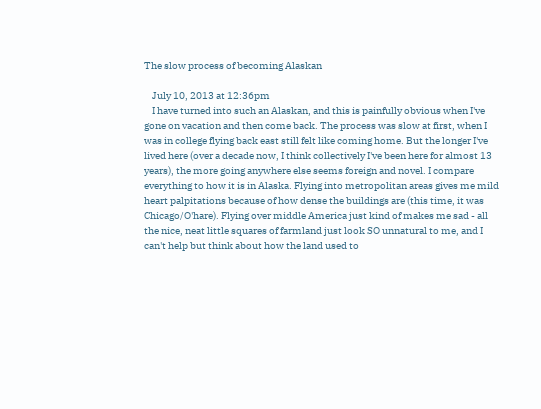The slow process of becoming Alaskan

    July 10, 2013 at 12:36pm
    I have turned into such an Alaskan, and this is painfully obvious when I've gone on vacation and then come back. The process was slow at first, when I was in college flying back east still felt like coming home. But the longer I've lived here (over a decade now, I think collectively I've been here for almost 13 years), the more going anywhere else seems foreign and novel. I compare everything to how it is in Alaska. Flying into metropolitan areas gives me mild heart palpitations because of how dense the buildings are (this time, it was Chicago/O'hare). Flying over middle America just kind of makes me sad - all the nice, neat little squares of farmland just look SO unnatural to me, and I can't help but think about how the land used to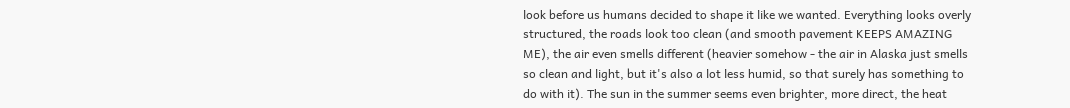look before us humans decided to shape it like we wanted. Everything looks overly structured, the roads look too clean (and smooth pavement KEEPS AMAZING ME), the air even smells different (heavier somehow - the air in Alaska just smells so clean and light, but it's also a lot less humid, so that surely has something to do with it). The sun in the summer seems even brighter, more direct, the heat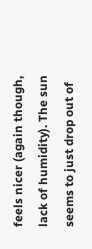feels nicer (again though, lack of humidity). The sun seems to just drop out of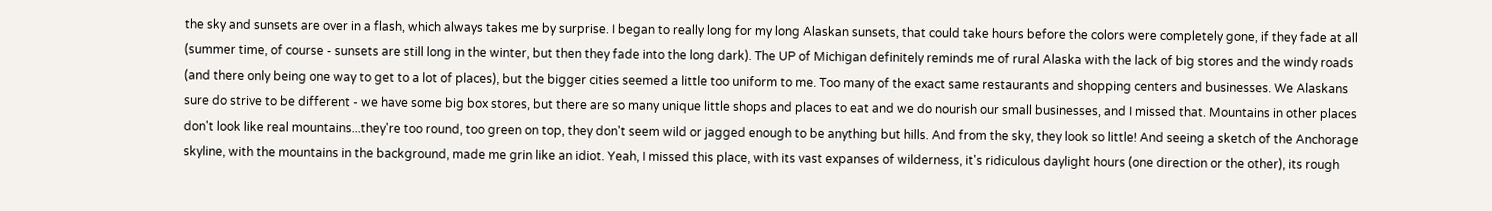the sky and sunsets are over in a flash, which always takes me by surprise. I began to really long for my long Alaskan sunsets, that could take hours before the colors were completely gone, if they fade at all (summer time, of course - sunsets are still long in the winter, but then they fade into the long dark). The UP of Michigan definitely reminds me of rural Alaska with the lack of big stores and the windy roads (and there only being one way to get to a lot of places), but the bigger cities seemed a little too uniform to me. Too many of the exact same restaurants and shopping centers and businesses. We Alaskans sure do strive to be different - we have some big box stores, but there are so many unique little shops and places to eat and we do nourish our small businesses, and I missed that. Mountains in other places don't look like real mountains...they're too round, too green on top, they don't seem wild or jagged enough to be anything but hills. And from the sky, they look so little! And seeing a sketch of the Anchorage skyline, with the mountains in the background, made me grin like an idiot. Yeah, I missed this place, with its vast expanses of wilderness, it's ridiculous daylight hours (one direction or the other), its rough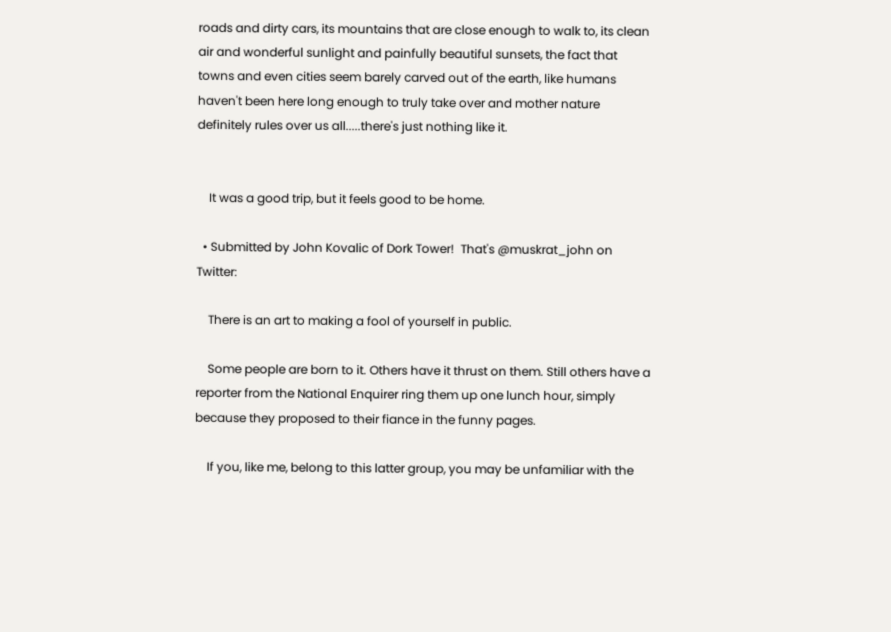roads and dirty cars, its mountains that are close enough to walk to, its clean air and wonderful sunlight and painfully beautiful sunsets, the fact that towns and even cities seem barely carved out of the earth, like humans haven't been here long enough to truly take over and mother nature definitely rules over us all.....there's just nothing like it.


    It was a good trip, but it feels good to be home.

  • Submitted by John Kovalic of Dork Tower!  That's @muskrat_john on Twitter:

    There is an art to making a fool of yourself in public.

    Some people are born to it. Others have it thrust on them. Still others have a reporter from the National Enquirer ring them up one lunch hour, simply because they proposed to their fiance in the funny pages.

    If you, like me, belong to this latter group, you may be unfamiliar with the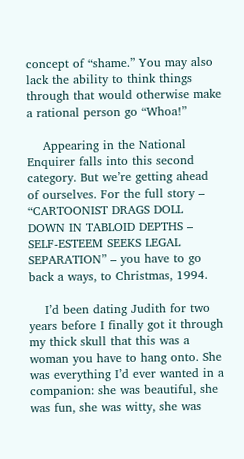concept of “shame.” You may also lack the ability to think things through that would otherwise make a rational person go “Whoa!”

    Appearing in the National Enquirer falls into this second category. But we’re getting ahead of ourselves. For the full story – “CARTOONIST DRAGS DOLL DOWN IN TABLOID DEPTHS – SELF-ESTEEM SEEKS LEGAL SEPARATION” – you have to go back a ways, to Christmas, 1994.

    I’d been dating Judith for two years before I finally got it through my thick skull that this was a woman you have to hang onto. She was everything I’d ever wanted in a companion: she was beautiful, she was fun, she was witty, she was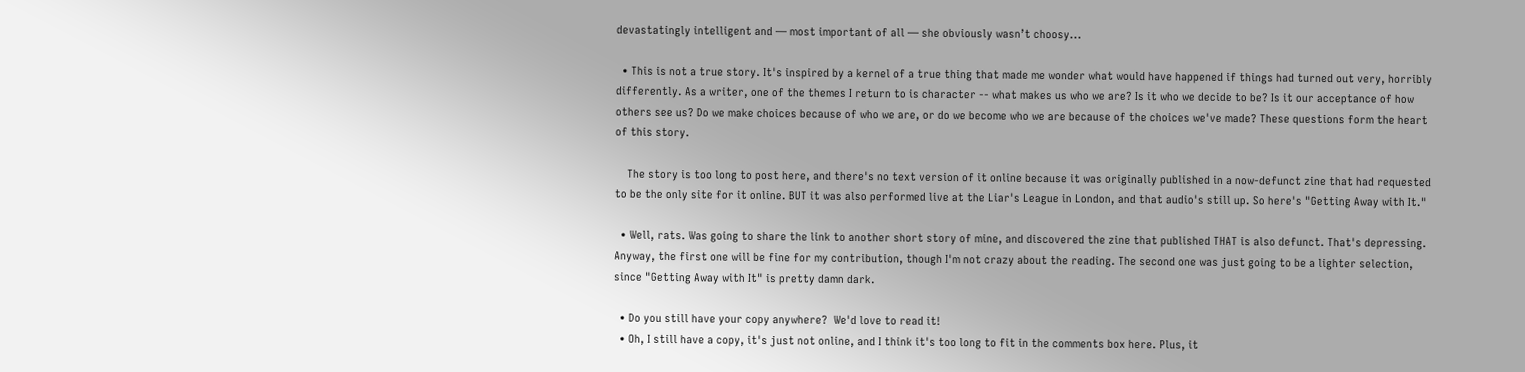devastatingly intelligent and — most important of all — she obviously wasn’t choosy...

  • This is not a true story. It's inspired by a kernel of a true thing that made me wonder what would have happened if things had turned out very, horribly differently. As a writer, one of the themes I return to is character -- what makes us who we are? Is it who we decide to be? Is it our acceptance of how others see us? Do we make choices because of who we are, or do we become who we are because of the choices we've made? These questions form the heart of this story.

    The story is too long to post here, and there's no text version of it online because it was originally published in a now-defunct zine that had requested to be the only site for it online. BUT it was also performed live at the Liar's League in London, and that audio's still up. So here's "Getting Away with It."

  • Well, rats. Was going to share the link to another short story of mine, and discovered the zine that published THAT is also defunct. That's depressing. Anyway, the first one will be fine for my contribution, though I'm not crazy about the reading. The second one was just going to be a lighter selection, since "Getting Away with It" is pretty damn dark.

  • Do you still have your copy anywhere?  We'd love to read it!
  • Oh, I still have a copy, it's just not online, and I think it's too long to fit in the comments box here. Plus, it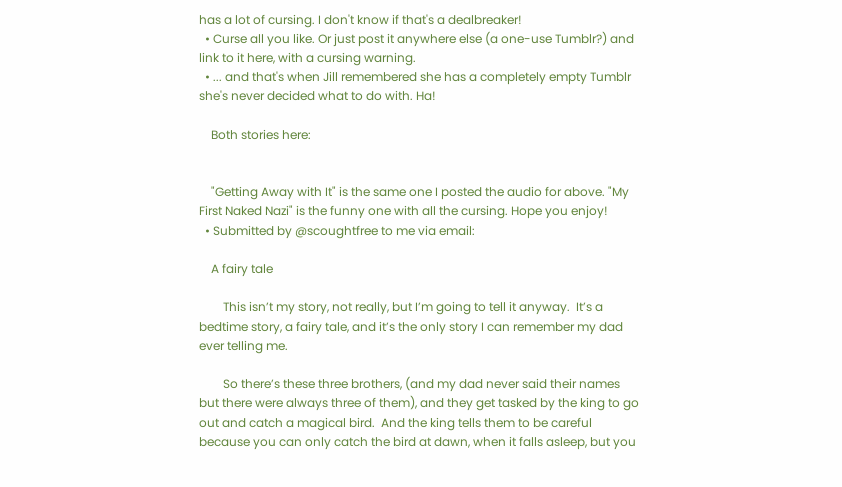has a lot of cursing. I don't know if that's a dealbreaker!
  • Curse all you like. Or just post it anywhere else (a one-use Tumblr?) and link to it here, with a cursing warning.
  • ... and that's when Jill remembered she has a completely empty Tumblr she's never decided what to do with. Ha!

    Both stories here:


    "Getting Away with It" is the same one I posted the audio for above. "My First Naked Nazi" is the funny one with all the cursing. Hope you enjoy!
  • Submitted by @scoughtfree to me via email:

    A fairy tale

        This isn’t my story, not really, but I’m going to tell it anyway.  It’s a bedtime story, a fairy tale, and it’s the only story I can remember my dad ever telling me.

        So there’s these three brothers, (and my dad never said their names but there were always three of them), and they get tasked by the king to go out and catch a magical bird.  And the king tells them to be careful because you can only catch the bird at dawn, when it falls asleep, but you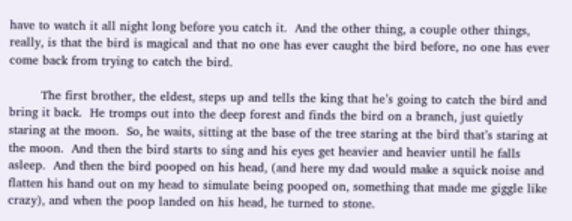have to watch it all night long before you catch it.  And the other thing, a couple other things, really, is that the bird is magical and that no one has ever caught the bird before, no one has ever come back from trying to catch the bird.

        The first brother, the eldest, steps up and tells the king that he’s going to catch the bird and bring it back.  He tromps out into the deep forest and finds the bird on a branch, just quietly staring at the moon.  So, he waits, sitting at the base of the tree staring at the bird that’s staring at the moon.  And then the bird starts to sing and his eyes get heavier and heavier until he falls asleep.  And then the bird pooped on his head, (and here my dad would make a squick noise and flatten his hand out on my head to simulate being pooped on, something that made me giggle like crazy), and when the poop landed on his head, he turned to stone.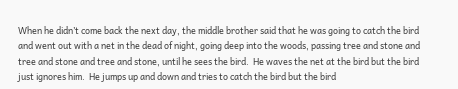When he didn’t come back the next day, the middle brother said that he was going to catch the bird and went out with a net in the dead of night, going deep into the woods, passing tree and stone and tree and stone and tree and stone, until he sees the bird.  He waves the net at the bird but the bird just ignores him.  He jumps up and down and tries to catch the bird but the bird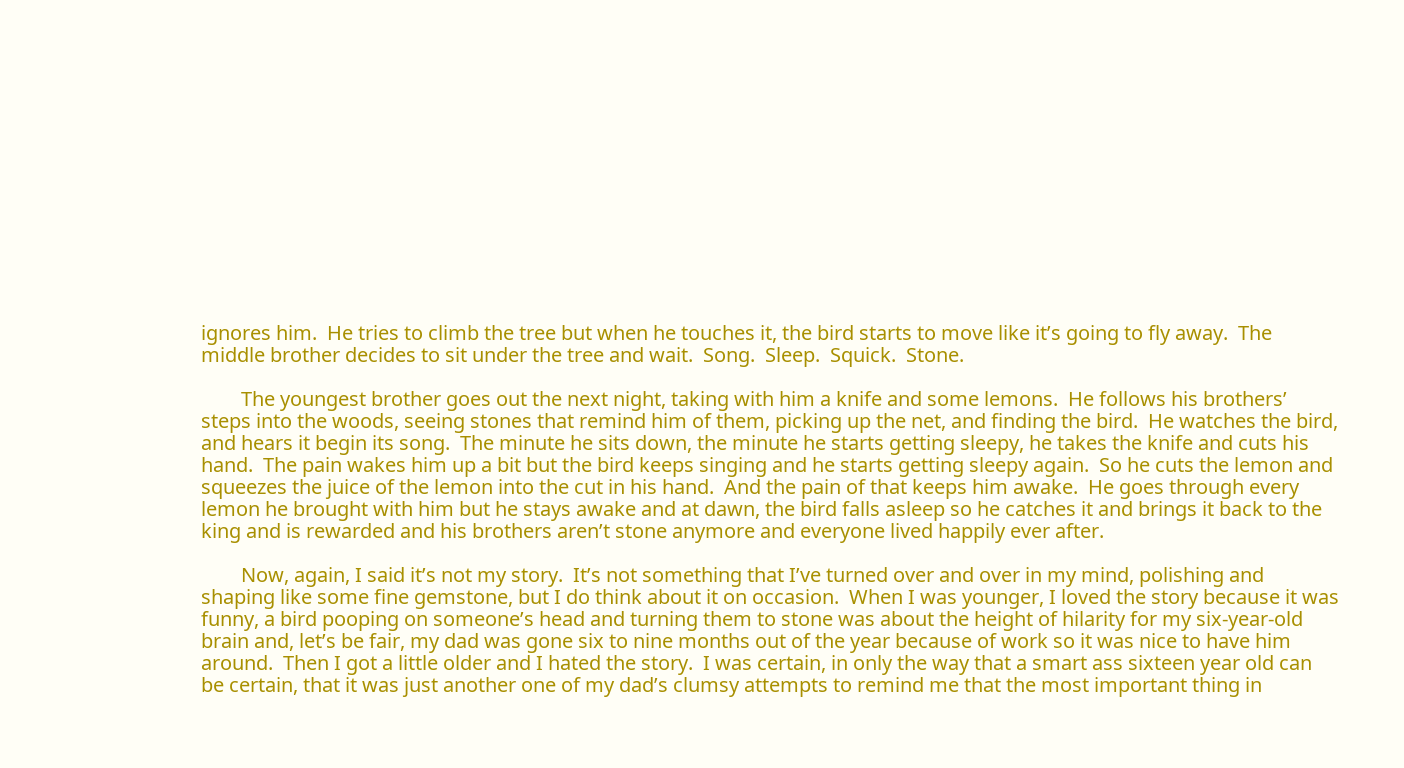ignores him.  He tries to climb the tree but when he touches it, the bird starts to move like it’s going to fly away.  The middle brother decides to sit under the tree and wait.  Song.  Sleep.  Squick.  Stone.

        The youngest brother goes out the next night, taking with him a knife and some lemons.  He follows his brothers’ steps into the woods, seeing stones that remind him of them, picking up the net, and finding the bird.  He watches the bird, and hears it begin its song.  The minute he sits down, the minute he starts getting sleepy, he takes the knife and cuts his hand.  The pain wakes him up a bit but the bird keeps singing and he starts getting sleepy again.  So he cuts the lemon and squeezes the juice of the lemon into the cut in his hand.  And the pain of that keeps him awake.  He goes through every lemon he brought with him but he stays awake and at dawn, the bird falls asleep so he catches it and brings it back to the king and is rewarded and his brothers aren’t stone anymore and everyone lived happily ever after.

        Now, again, I said it’s not my story.  It’s not something that I’ve turned over and over in my mind, polishing and shaping like some fine gemstone, but I do think about it on occasion.  When I was younger, I loved the story because it was funny, a bird pooping on someone’s head and turning them to stone was about the height of hilarity for my six-year-old brain and, let’s be fair, my dad was gone six to nine months out of the year because of work so it was nice to have him around.  Then I got a little older and I hated the story.  I was certain, in only the way that a smart ass sixteen year old can be certain, that it was just another one of my dad’s clumsy attempts to remind me that the most important thing in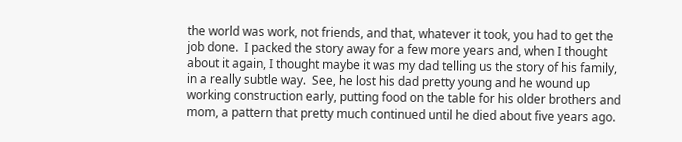the world was work, not friends, and that, whatever it took, you had to get the job done.  I packed the story away for a few more years and, when I thought about it again, I thought maybe it was my dad telling us the story of his family, in a really subtle way.  See, he lost his dad pretty young and he wound up working construction early, putting food on the table for his older brothers and mom, a pattern that pretty much continued until he died about five years ago.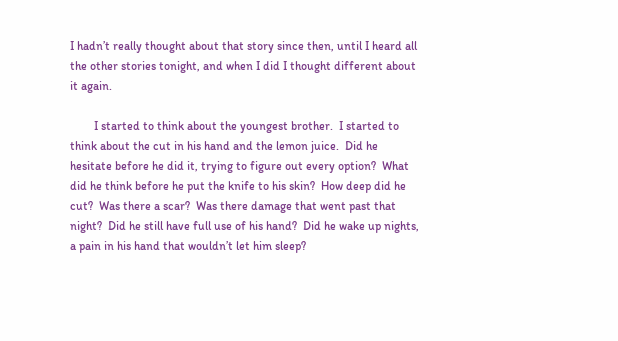I hadn’t really thought about that story since then, until I heard all the other stories tonight, and when I did I thought different about it again.

        I started to think about the youngest brother.  I started to think about the cut in his hand and the lemon juice.  Did he hesitate before he did it, trying to figure out every option?  What did he think before he put the knife to his skin?  How deep did he cut?  Was there a scar?  Was there damage that went past that night?  Did he still have full use of his hand?  Did he wake up nights, a pain in his hand that wouldn’t let him sleep?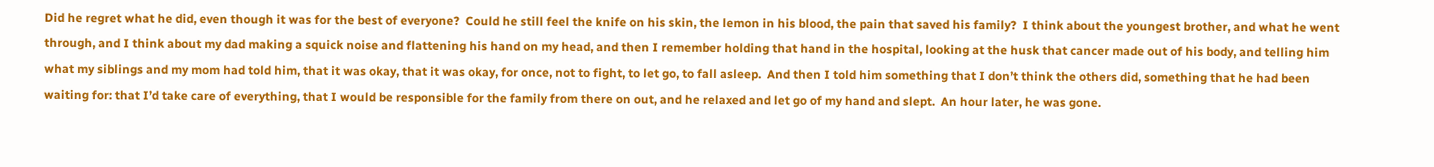Did he regret what he did, even though it was for the best of everyone?  Could he still feel the knife on his skin, the lemon in his blood, the pain that saved his family?  I think about the youngest brother, and what he went through, and I think about my dad making a squick noise and flattening his hand on my head, and then I remember holding that hand in the hospital, looking at the husk that cancer made out of his body, and telling him what my siblings and my mom had told him, that it was okay, that it was okay, for once, not to fight, to let go, to fall asleep.  And then I told him something that I don’t think the others did, something that he had been waiting for: that I’d take care of everything, that I would be responsible for the family from there on out, and he relaxed and let go of my hand and slept.  An hour later, he was gone.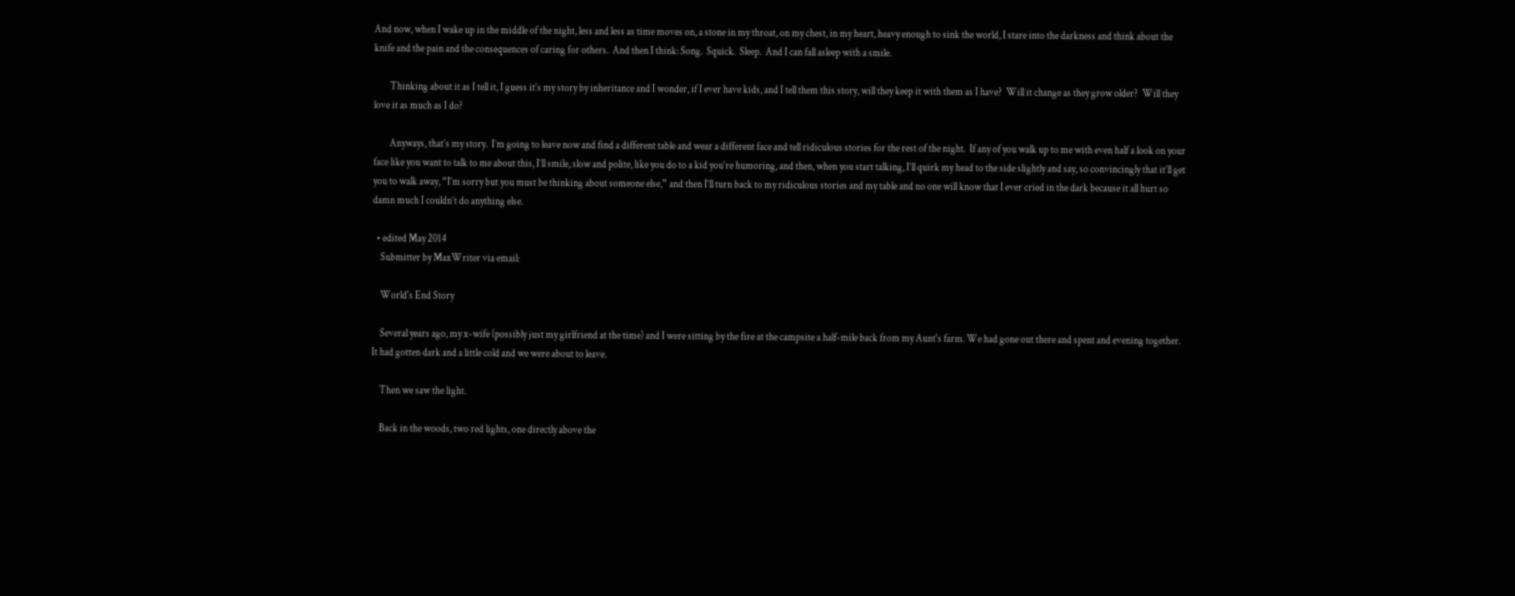And now, when I wake up in the middle of the night, less and less as time moves on, a stone in my throat, on my chest, in my heart, heavy enough to sink the world, I stare into the darkness and think about the knife and the pain and the consequences of caring for others.  And then I think: Song.  Squick.  Sleep.  And I can fall asleep with a smile.

        Thinking about it as I tell it, I guess it’s my story by inheritance and I wonder, if I ever have kids, and I tell them this story, will they keep it with them as I have?  Will it change as they grow older?  Will they love it as much as I do?

        Anyways, that’s my story.  I’m going to leave now and find a different table and wear a different face and tell ridiculous stories for the rest of the night.  If any of you walk up to me with even half a look on your face like you want to talk to me about this, I’ll smile, slow and polite, like you do to a kid you’re humoring, and then, when you start talking, I’ll quirk my head to the side slightly and say, so convincingly that it’ll get you to walk away, “I’m sorry but you must be thinking about someone else,” and then I’ll turn back to my ridiculous stories and my table and no one will know that I ever cried in the dark because it all hurt so damn much I couldn’t do anything else.

  • edited May 2014
    Submitter by MaxWriter via email:

    World's End Story

    Several years ago, my x-wife (possibly just my girlfriend at the time) and I were sitting by the fire at the campsite a half-mile back from my Aunt's farm. We had gone out there and spent and evening together. It had gotten dark and a little cold and we were about to leave.

    Then we saw the light.

    Back in the woods, two red lights, one directly above the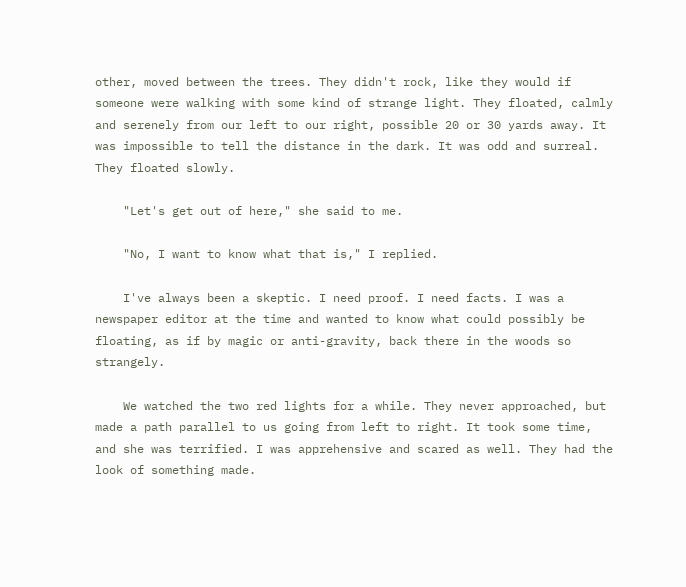other, moved between the trees. They didn't rock, like they would if someone were walking with some kind of strange light. They floated, calmly and serenely from our left to our right, possible 20 or 30 yards away. It was impossible to tell the distance in the dark. It was odd and surreal.  They floated slowly.

    "Let's get out of here," she said to me.

    "No, I want to know what that is," I replied.

    I've always been a skeptic. I need proof. I need facts. I was a newspaper editor at the time and wanted to know what could possibly be floating, as if by magic or anti-gravity, back there in the woods so strangely.

    We watched the two red lights for a while. They never approached, but made a path parallel to us going from left to right. It took some time, and she was terrified. I was apprehensive and scared as well. They had the look of something made.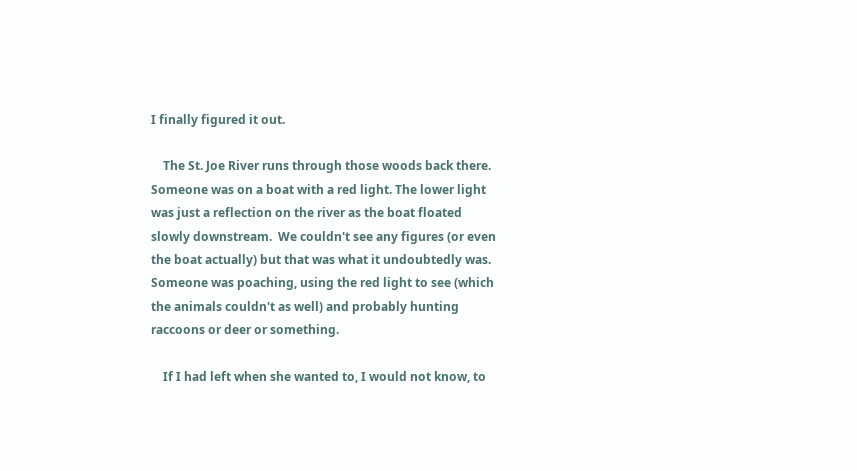I finally figured it out.

    The St. Joe River runs through those woods back there. Someone was on a boat with a red light. The lower light was just a reflection on the river as the boat floated slowly downstream.  We couldn't see any figures (or even the boat actually) but that was what it undoubtedly was. Someone was poaching, using the red light to see (which the animals couldn't as well) and probably hunting raccoons or deer or something.

    If I had left when she wanted to, I would not know, to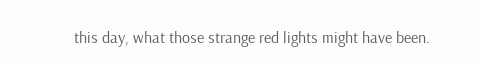this day, what those strange red lights might have been.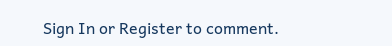Sign In or Register to comment.